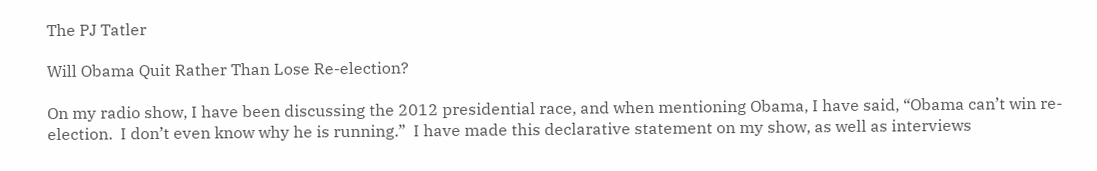The PJ Tatler

Will Obama Quit Rather Than Lose Re-election?

On my radio show, I have been discussing the 2012 presidential race, and when mentioning Obama, I have said, “Obama can’t win re-election.  I don’t even know why he is running.”  I have made this declarative statement on my show, as well as interviews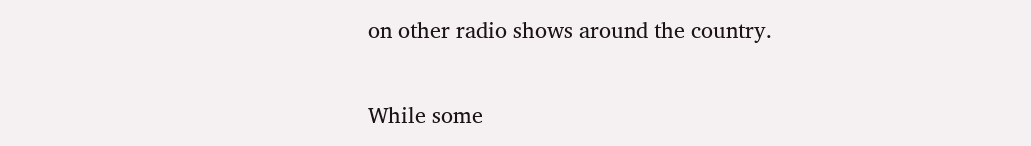on other radio shows around the country.


While some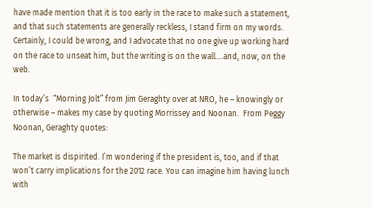have made mention that it is too early in the race to make such a statement, and that such statements are generally reckless, I stand firm on my words.  Certainly, I could be wrong, and I advocate that no one give up working hard on the race to unseat him, but the writing is on the wall….and, now, on the web.

In today’s  “Morning Jolt” from Jim Geraghty over at NRO, he – knowingly or otherwise – makes my case by quoting Morrissey and Noonan.  From Peggy Noonan, Geraghty quotes:

The market is dispirited. I’m wondering if the president is, too, and if that won’t carry implications for the 2012 race. You can imagine him having lunch with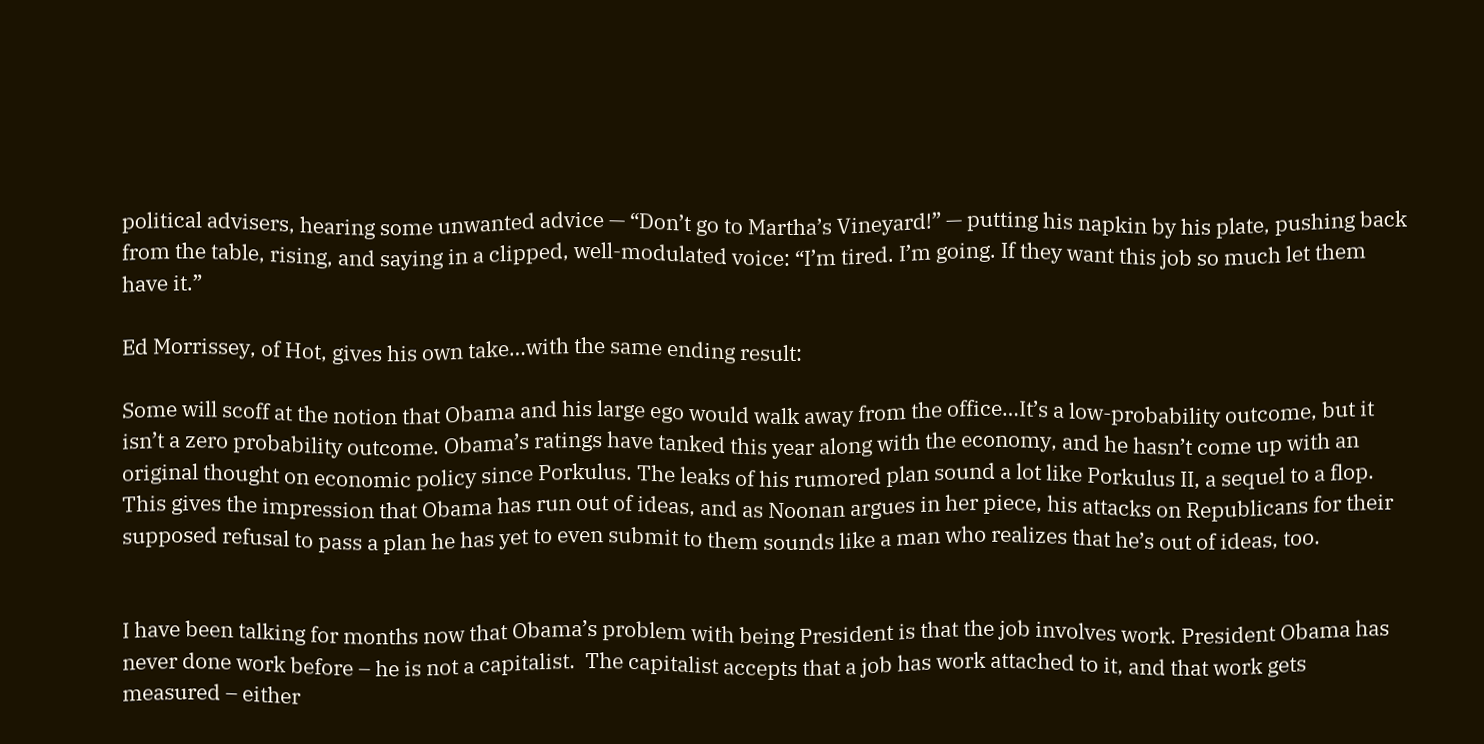political advisers, hearing some unwanted advice — “Don’t go to Martha’s Vineyard!” — putting his napkin by his plate, pushing back from the table, rising, and saying in a clipped, well-modulated voice: “I’m tired. I’m going. If they want this job so much let them have it.”

Ed Morrissey, of Hot, gives his own take…with the same ending result:

Some will scoff at the notion that Obama and his large ego would walk away from the office…It’s a low-probability outcome, but it isn’t a zero probability outcome. Obama’s ratings have tanked this year along with the economy, and he hasn’t come up with an original thought on economic policy since Porkulus. The leaks of his rumored plan sound a lot like Porkulus II, a sequel to a flop. This gives the impression that Obama has run out of ideas, and as Noonan argues in her piece, his attacks on Republicans for their supposed refusal to pass a plan he has yet to even submit to them sounds like a man who realizes that he’s out of ideas, too.


I have been talking for months now that Obama’s problem with being President is that the job involves work. President Obama has never done work before – he is not a capitalist.  The capitalist accepts that a job has work attached to it, and that work gets measured – either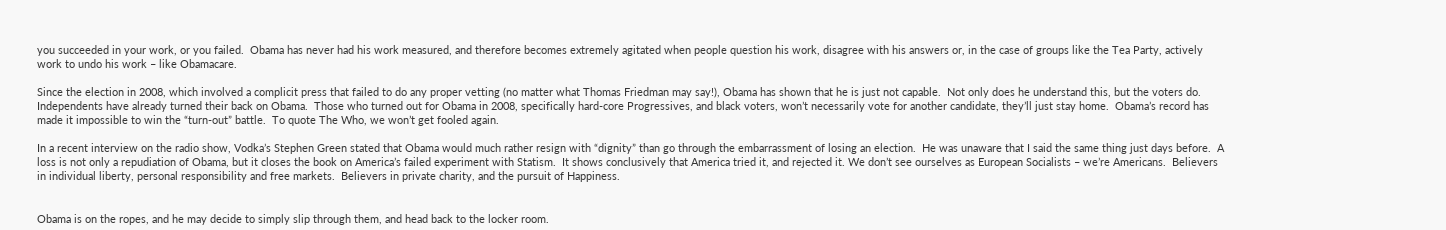you succeeded in your work, or you failed.  Obama has never had his work measured, and therefore becomes extremely agitated when people question his work, disagree with his answers or, in the case of groups like the Tea Party, actively work to undo his work – like Obamacare.

Since the election in 2008, which involved a complicit press that failed to do any proper vetting (no matter what Thomas Friedman may say!), Obama has shown that he is just not capable.  Not only does he understand this, but the voters do.  Independents have already turned their back on Obama.  Those who turned out for Obama in 2008, specifically hard-core Progressives, and black voters, won’t necessarily vote for another candidate, they’ll just stay home.  Obama’s record has made it impossible to win the “turn-out” battle.  To quote The Who, we won’t get fooled again.

In a recent interview on the radio show, Vodka’s Stephen Green stated that Obama would much rather resign with “dignity” than go through the embarrassment of losing an election.  He was unaware that I said the same thing just days before.  A loss is not only a repudiation of Obama, but it closes the book on America’s failed experiment with Statism.  It shows conclusively that America tried it, and rejected it. We don’t see ourselves as European Socialists – we’re Americans.  Believers in individual liberty, personal responsibility and free markets.  Believers in private charity, and the pursuit of Happiness.


Obama is on the ropes, and he may decide to simply slip through them, and head back to the locker room.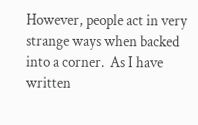However, people act in very strange ways when backed into a corner.  As I have written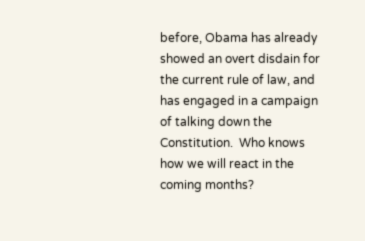before, Obama has already showed an overt disdain for the current rule of law, and has engaged in a campaign of talking down the Constitution.  Who knows how we will react in the coming months?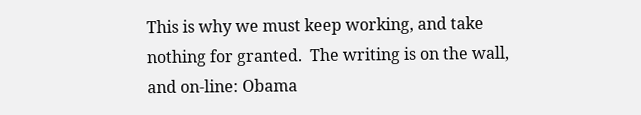This is why we must keep working, and take nothing for granted.  The writing is on the wall, and on-line: Obama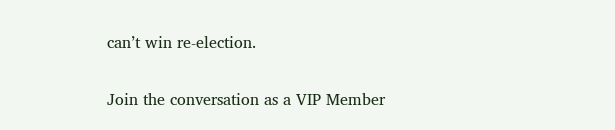can’t win re-election.

Join the conversation as a VIP Member